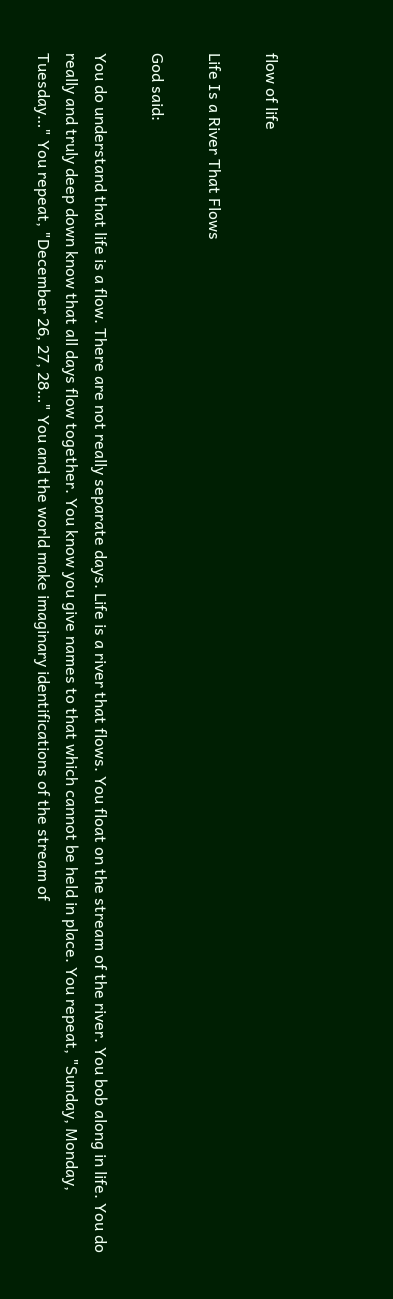flow of life

Life Is a River That Flows

God said:

You do understand that life is a flow. There are not really separate days. Life is a river that flows. You float on the stream of the river. You bob along in life. You do really and truly deep down know that all days flow together. You know you give names to that which cannot be held in place. You repeat, "Sunday, Monday, Tuesday…" You repeat, "December 26, 27, 28…" You and the world make imaginary identifications of the stream of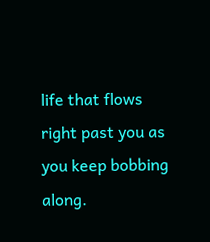life that flows right past you as you keep bobbing along.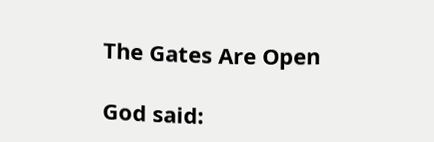The Gates Are Open

God said: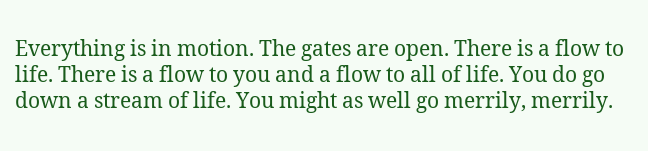Everything is in motion. The gates are open. There is a flow to life. There is a flow to you and a flow to all of life. You do go down a stream of life. You might as well go merrily, merrily.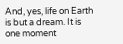And, yes, life on Earth is but a dream. It is one moment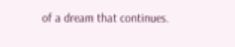of a dream that continues.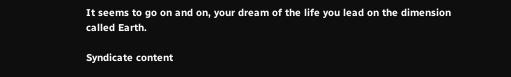It seems to go on and on, your dream of the life you lead on the dimension called Earth.

Syndicate content